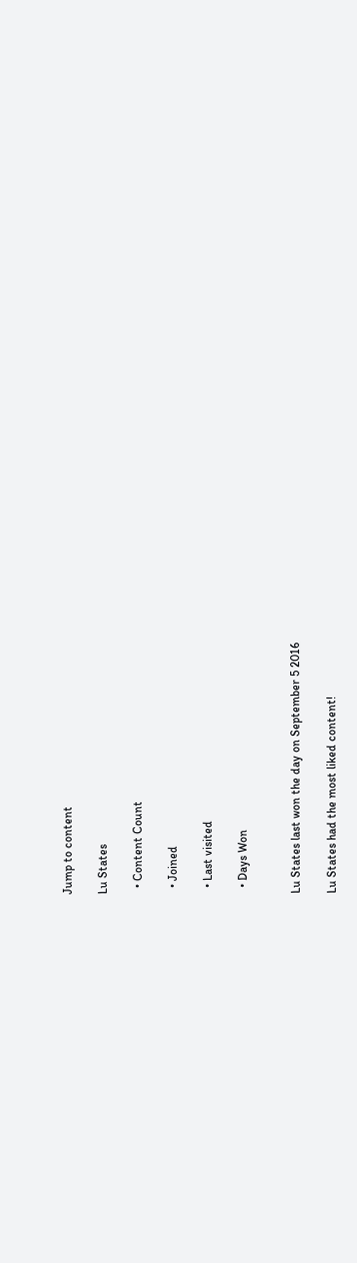Jump to content

Lu States

  • Content Count

  • Joined

  • Last visited

  • Days Won


Lu States last won the day on September 5 2016

Lu States had the most liked content!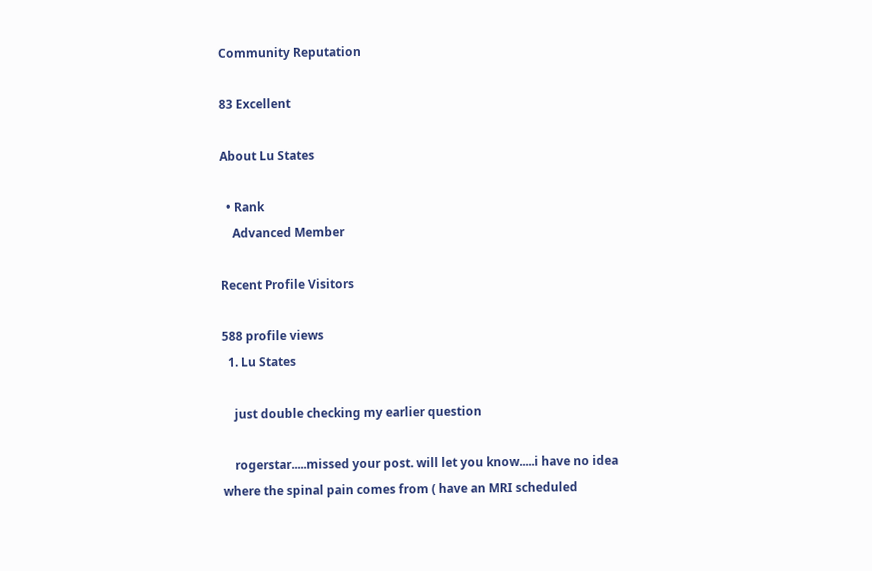Community Reputation

83 Excellent

About Lu States

  • Rank
    Advanced Member

Recent Profile Visitors

588 profile views
  1. Lu States

    just double checking my earlier question

    rogerstar.....missed your post. will let you know.....i have no idea where the spinal pain comes from ( have an MRI scheduled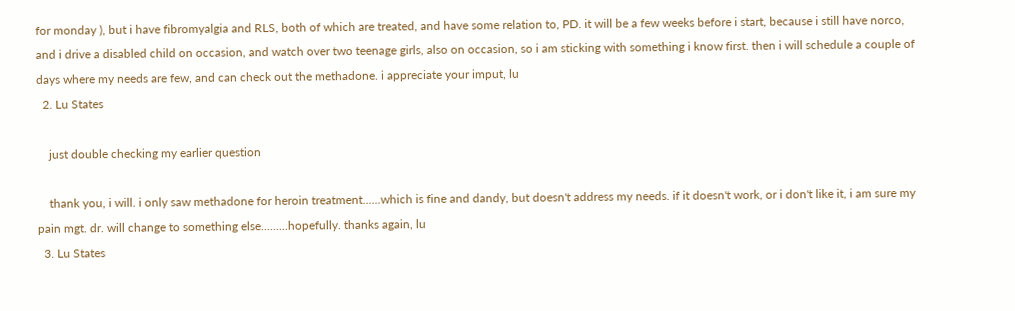for monday ), but i have fibromyalgia and RLS, both of which are treated, and have some relation to, PD. it will be a few weeks before i start, because i still have norco, and i drive a disabled child on occasion, and watch over two teenage girls, also on occasion, so i am sticking with something i know first. then i will schedule a couple of days where my needs are few, and can check out the methadone. i appreciate your imput, lu
  2. Lu States

    just double checking my earlier question

    thank you, i will. i only saw methadone for heroin treatment......which is fine and dandy, but doesn't address my needs. if it doesn't work, or i don't like it, i am sure my pain mgt. dr. will change to something else.........hopefully. thanks again, lu
  3. Lu States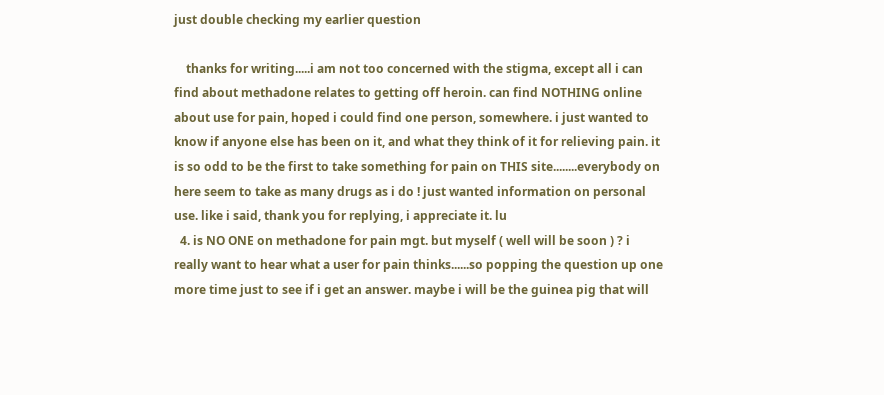just double checking my earlier question

    thanks for writing.....i am not too concerned with the stigma, except all i can find about methadone relates to getting off heroin. can find NOTHING online about use for pain, hoped i could find one person, somewhere. i just wanted to know if anyone else has been on it, and what they think of it for relieving pain. it is so odd to be the first to take something for pain on THIS site........everybody on here seem to take as many drugs as i do ! just wanted information on personal use. like i said, thank you for replying, i appreciate it. lu
  4. is NO ONE on methadone for pain mgt. but myself ( well will be soon ) ? i really want to hear what a user for pain thinks......so popping the question up one more time just to see if i get an answer. maybe i will be the guinea pig that will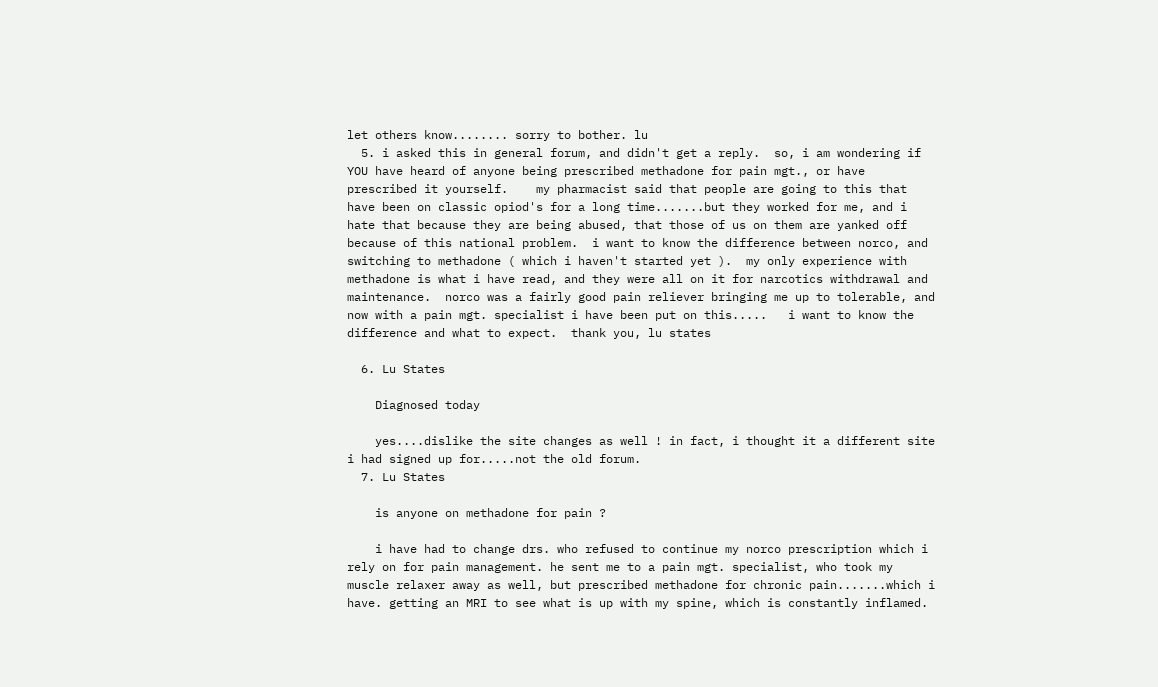let others know........ sorry to bother. lu
  5. i asked this in general forum, and didn't get a reply.  so, i am wondering if YOU have heard of anyone being prescribed methadone for pain mgt., or have prescribed it yourself.    my pharmacist said that people are going to this that have been on classic opiod's for a long time.......but they worked for me, and i hate that because they are being abused, that those of us on them are yanked off because of this national problem.  i want to know the difference between norco, and switching to methadone ( which i haven't started yet ).  my only experience with methadone is what i have read, and they were all on it for narcotics withdrawal and maintenance.  norco was a fairly good pain reliever bringing me up to tolerable, and now with a pain mgt. specialist i have been put on this.....   i want to know the difference and what to expect.  thank you, lu states

  6. Lu States

    Diagnosed today

    yes....dislike the site changes as well ! in fact, i thought it a different site i had signed up for.....not the old forum.
  7. Lu States

    is anyone on methadone for pain ?

    i have had to change drs. who refused to continue my norco prescription which i rely on for pain management. he sent me to a pain mgt. specialist, who took my muscle relaxer away as well, but prescribed methadone for chronic pain.......which i have. getting an MRI to see what is up with my spine, which is constantly inflamed.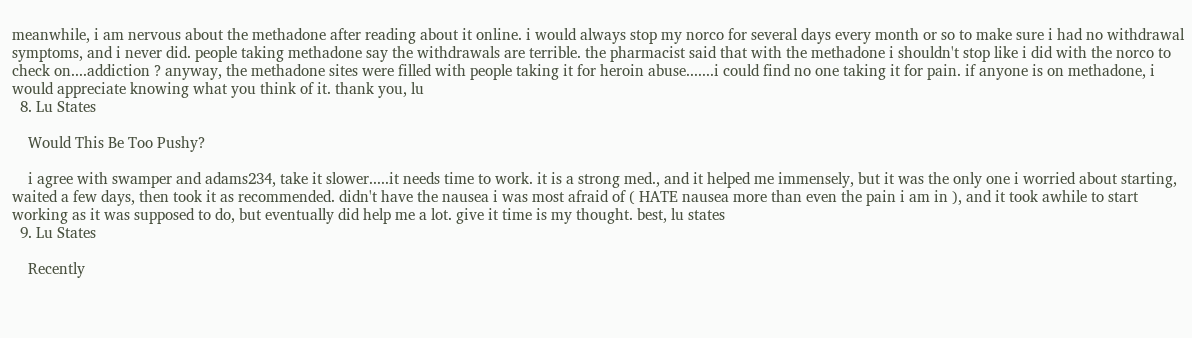meanwhile, i am nervous about the methadone after reading about it online. i would always stop my norco for several days every month or so to make sure i had no withdrawal symptoms, and i never did. people taking methadone say the withdrawals are terrible. the pharmacist said that with the methadone i shouldn't stop like i did with the norco to check on....addiction ? anyway, the methadone sites were filled with people taking it for heroin abuse.......i could find no one taking it for pain. if anyone is on methadone, i would appreciate knowing what you think of it. thank you, lu
  8. Lu States

    Would This Be Too Pushy?

    i agree with swamper and adams234, take it slower.....it needs time to work. it is a strong med., and it helped me immensely, but it was the only one i worried about starting, waited a few days, then took it as recommended. didn't have the nausea i was most afraid of ( HATE nausea more than even the pain i am in ), and it took awhile to start working as it was supposed to do, but eventually did help me a lot. give it time is my thought. best, lu states
  9. Lu States

    Recently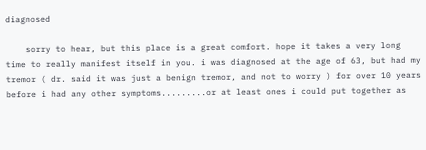diagnosed

    sorry to hear, but this place is a great comfort. hope it takes a very long time to really manifest itself in you. i was diagnosed at the age of 63, but had my tremor ( dr. said it was just a benign tremor, and not to worry ) for over 10 years before i had any other symptoms.........or at least ones i could put together as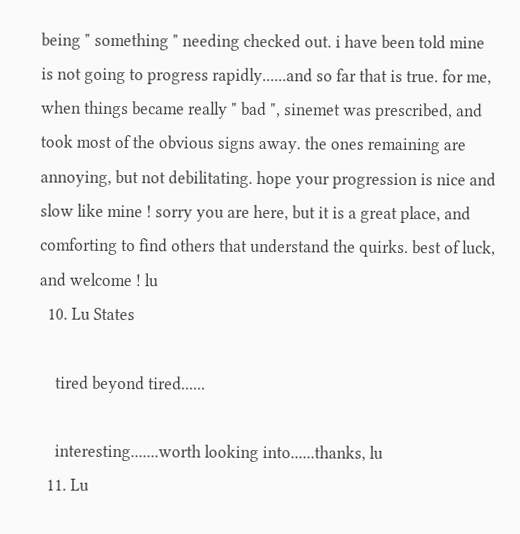being " something " needing checked out. i have been told mine is not going to progress rapidly......and so far that is true. for me, when things became really " bad ", sinemet was prescribed, and took most of the obvious signs away. the ones remaining are annoying, but not debilitating. hope your progression is nice and slow like mine ! sorry you are here, but it is a great place, and comforting to find others that understand the quirks. best of luck, and welcome ! lu
  10. Lu States

    tired beyond tired......

    interesting.......worth looking into......thanks, lu
  11. Lu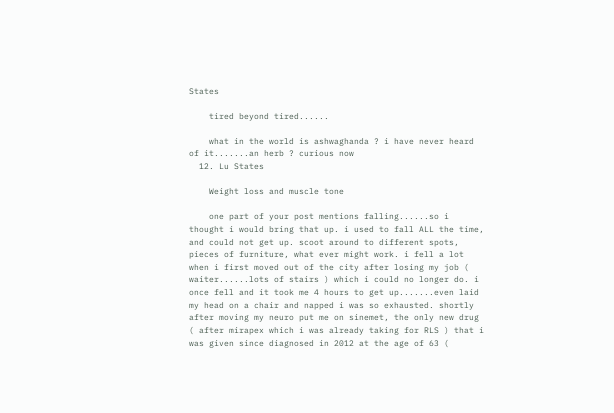States

    tired beyond tired......

    what in the world is ashwaghanda ? i have never heard of it.......an herb ? curious now
  12. Lu States

    Weight loss and muscle tone

    one part of your post mentions falling......so i thought i would bring that up. i used to fall ALL the time, and could not get up. scoot around to different spots, pieces of furniture, what ever might work. i fell a lot when i first moved out of the city after losing my job ( waiter......lots of stairs ) which i could no longer do. i once fell and it took me 4 hours to get up.......even laid my head on a chair and napped i was so exhausted. shortly after moving my neuro put me on sinemet, the only new drug ( after mirapex which i was already taking for RLS ) that i was given since diagnosed in 2012 at the age of 63 (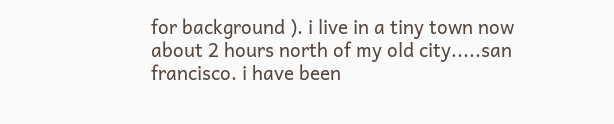for background ). i live in a tiny town now about 2 hours north of my old city.....san francisco. i have been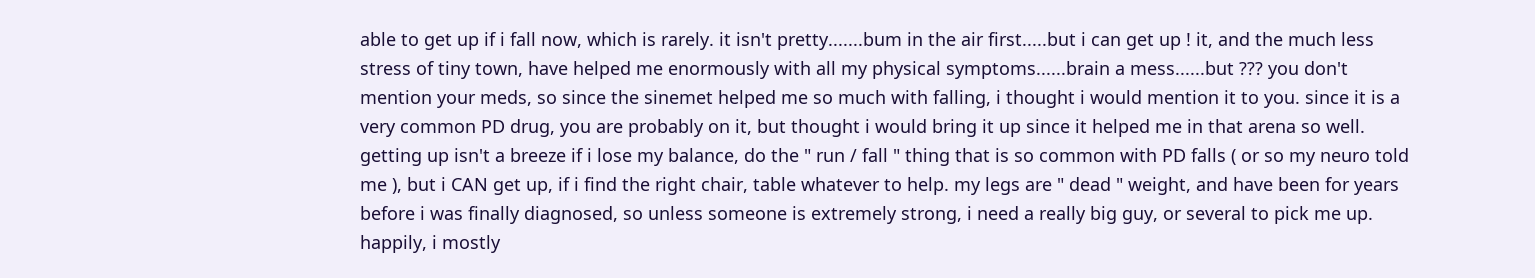able to get up if i fall now, which is rarely. it isn't pretty.......bum in the air first.....but i can get up ! it, and the much less stress of tiny town, have helped me enormously with all my physical symptoms......brain a mess......but ??? you don't mention your meds, so since the sinemet helped me so much with falling, i thought i would mention it to you. since it is a very common PD drug, you are probably on it, but thought i would bring it up since it helped me in that arena so well. getting up isn't a breeze if i lose my balance, do the " run / fall " thing that is so common with PD falls ( or so my neuro told me ), but i CAN get up, if i find the right chair, table whatever to help. my legs are " dead " weight, and have been for years before i was finally diagnosed, so unless someone is extremely strong, i need a really big guy, or several to pick me up. happily, i mostly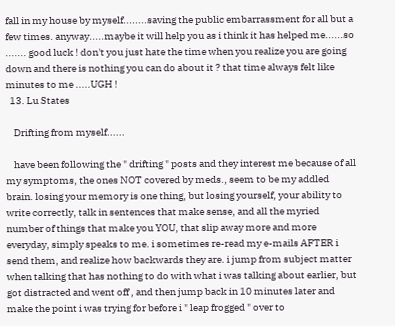fall in my house by myself........saving the public embarrassment for all but a few times. anyway.....maybe it will help you as i think it has helped me......so ....... good luck ! don't you just hate the time when you realize you are going down and there is nothing you can do about it ? that time always felt like minutes to me .....UGH !
  13. Lu States

    Drifting from myself......

    have been following the " drifting " posts and they interest me because of all my symptoms, the ones NOT covered by meds., seem to be my addled brain. losing your memory is one thing, but losing yourself, your ability to write correctly, talk in sentences that make sense, and all the myried number of things that make you YOU, that slip away more and more everyday, simply speaks to me. i sometimes re-read my e-mails AFTER i send them, and realize how backwards they are. i jump from subject matter when talking that has nothing to do with what i was talking about earlier, but got distracted and went off , and then jump back in 10 minutes later and make the point i was trying for before i " leap frogged " over to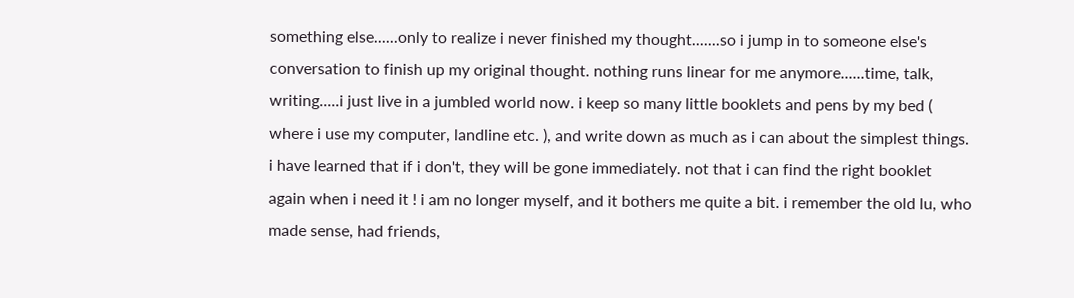something else......only to realize i never finished my thought.......so i jump in to someone else's conversation to finish up my original thought. nothing runs linear for me anymore......time, talk, writing.....i just live in a jumbled world now. i keep so many little booklets and pens by my bed ( where i use my computer, landline etc. ), and write down as much as i can about the simplest things. i have learned that if i don't, they will be gone immediately. not that i can find the right booklet again when i need it ! i am no longer myself, and it bothers me quite a bit. i remember the old lu, who made sense, had friends,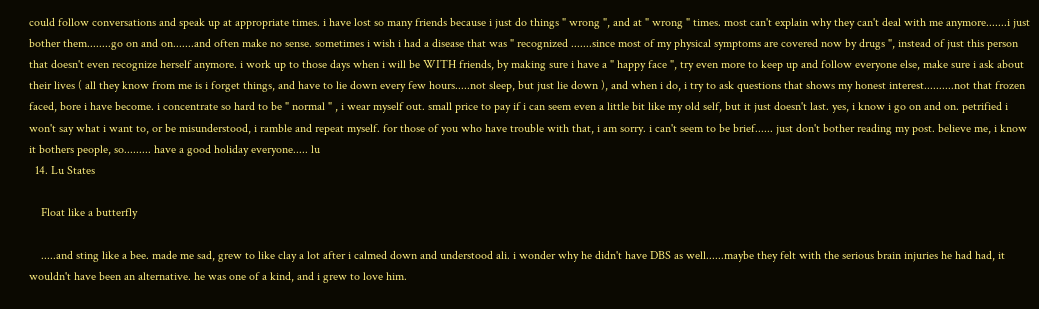could follow conversations and speak up at appropriate times. i have lost so many friends because i just do things " wrong ", and at " wrong " times. most can't explain why they can't deal with me anymore.......i just bother them........go on and on.......and often make no sense. sometimes i wish i had a disease that was " recognized .......since most of my physical symptoms are covered now by drugs ", instead of just this person that doesn't even recognize herself anymore. i work up to those days when i will be WITH friends, by making sure i have a " happy face ", try even more to keep up and follow everyone else, make sure i ask about their lives ( all they know from me is i forget things, and have to lie down every few hours.....not sleep, but just lie down ), and when i do, i try to ask questions that shows my honest interest..........not that frozen faced, bore i have become. i concentrate so hard to be " normal " , i wear myself out. small price to pay if i can seem even a little bit like my old self, but it just doesn't last. yes, i know i go on and on. petrified i won't say what i want to, or be misunderstood, i ramble and repeat myself. for those of you who have trouble with that, i am sorry. i can't seem to be brief...... just don't bother reading my post. believe me, i know it bothers people, so......... have a good holiday everyone..... lu
  14. Lu States

    Float like a butterfly

    .....and sting like a bee. made me sad, grew to like clay a lot after i calmed down and understood ali. i wonder why he didn't have DBS as well......maybe they felt with the serious brain injuries he had had, it wouldn't have been an alternative. he was one of a kind, and i grew to love him.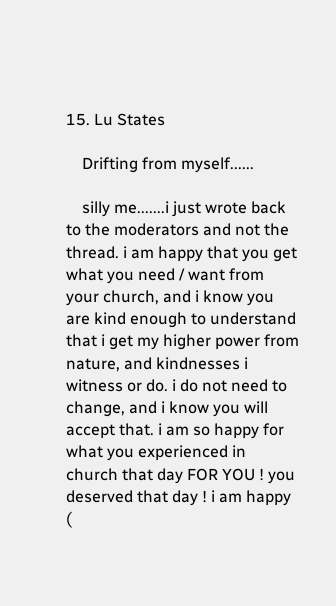15. Lu States

    Drifting from myself......

    silly me.......i just wrote back to the moderators and not the thread. i am happy that you get what you need / want from your church, and i know you are kind enough to understand that i get my higher power from nature, and kindnesses i witness or do. i do not need to change, and i know you will accept that. i am so happy for what you experienced in church that day FOR YOU ! you deserved that day ! i am happy (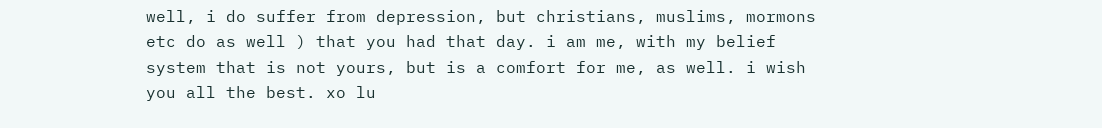well, i do suffer from depression, but christians, muslims, mormons etc do as well ) that you had that day. i am me, with my belief system that is not yours, but is a comfort for me, as well. i wish you all the best. xo lu